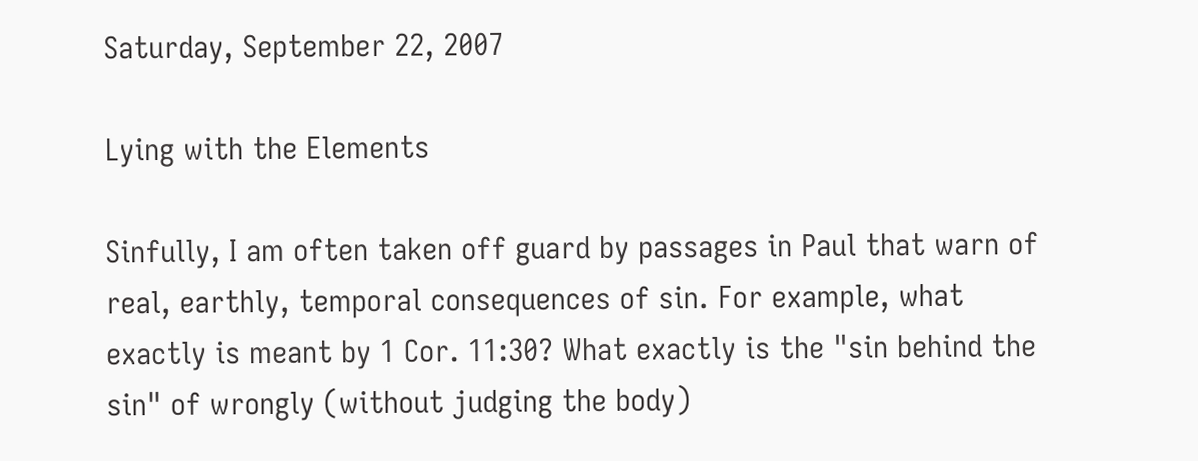Saturday, September 22, 2007

Lying with the Elements

Sinfully, I am often taken off guard by passages in Paul that warn of real, earthly, temporal consequences of sin. For example, what exactly is meant by 1 Cor. 11:30? What exactly is the "sin behind the sin" of wrongly (without judging the body)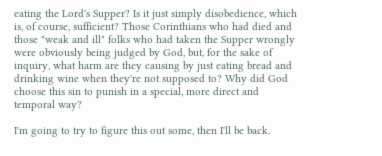eating the Lord's Supper? Is it just simply disobedience, which is, of course, sufficient? Those Corinthians who had died and those "weak and ill" folks who had taken the Supper wrongly were obviously being judged by God, but, for the sake of inquiry, what harm are they causing by just eating bread and drinking wine when they're not supposed to? Why did God choose this sin to punish in a special, more direct and temporal way?

I'm going to try to figure this out some, then I'll be back.